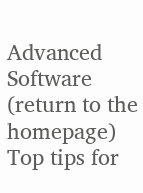Advanced Software (return to the homepage)
Top tips for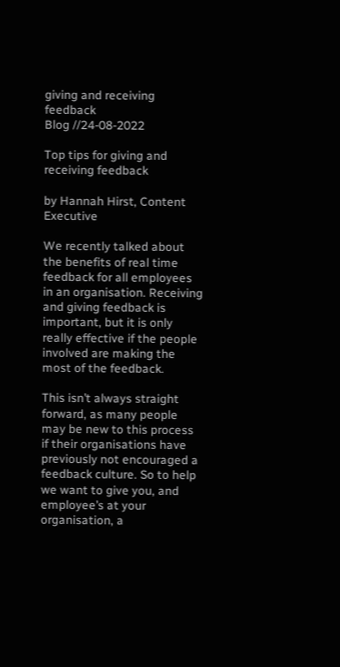giving and receiving feedback
Blog //24-08-2022

Top tips for giving and receiving feedback

by Hannah Hirst, Content Executive

We recently talked about the benefits of real time feedback for all employees in an organisation. Receiving and giving feedback is important, but it is only really effective if the people involved are making the most of the feedback.

This isn’t always straight forward, as many people may be new to this process if their organisations have previously not encouraged a feedback culture. So to help we want to give you, and employee’s at your organisation, a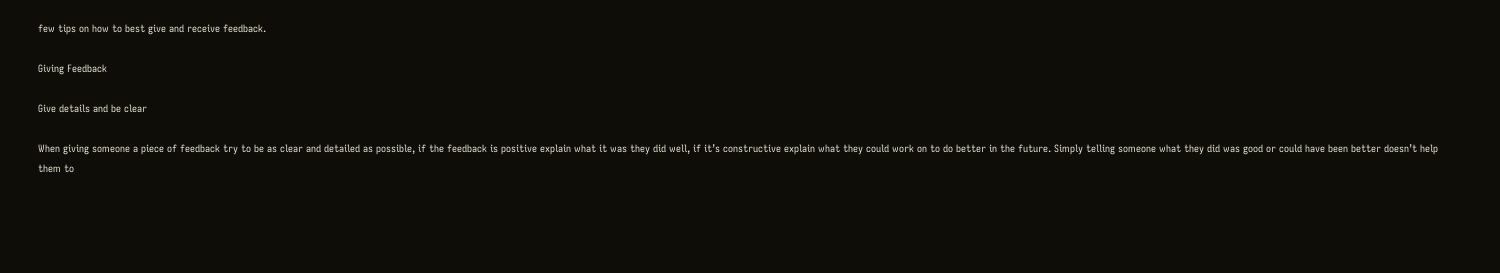few tips on how to best give and receive feedback.

Giving Feedback

Give details and be clear

When giving someone a piece of feedback try to be as clear and detailed as possible, if the feedback is positive explain what it was they did well, if it’s constructive explain what they could work on to do better in the future. Simply telling someone what they did was good or could have been better doesn’t help them to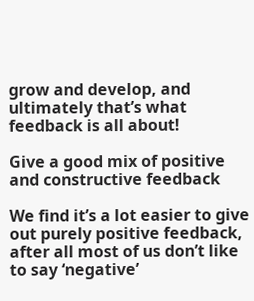grow and develop, and ultimately that’s what feedback is all about!

Give a good mix of positive and constructive feedback

We find it’s a lot easier to give out purely positive feedback, after all most of us don’t like to say ‘negative’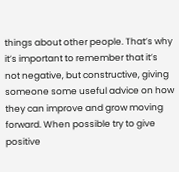things about other people. That’s why it’s important to remember that it’s not negative, but constructive, giving someone some useful advice on how they can improve and grow moving forward. When possible try to give positive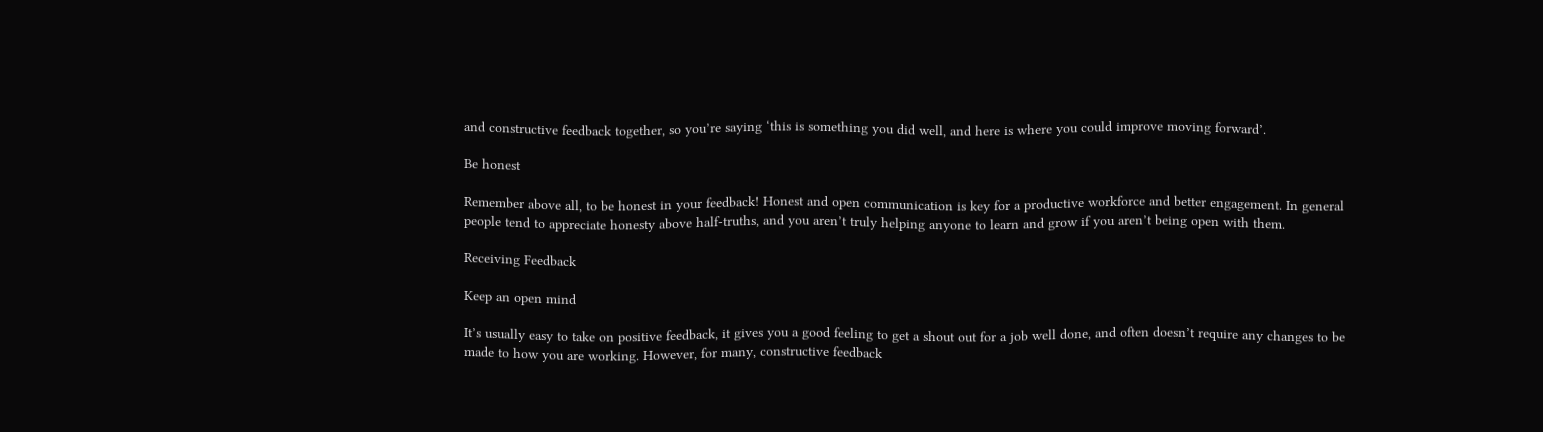and constructive feedback together, so you’re saying ‘this is something you did well, and here is where you could improve moving forward’.

Be honest

Remember above all, to be honest in your feedback! Honest and open communication is key for a productive workforce and better engagement. In general people tend to appreciate honesty above half-truths, and you aren’t truly helping anyone to learn and grow if you aren’t being open with them.

Receiving Feedback

Keep an open mind

It’s usually easy to take on positive feedback, it gives you a good feeling to get a shout out for a job well done, and often doesn’t require any changes to be made to how you are working. However, for many, constructive feedback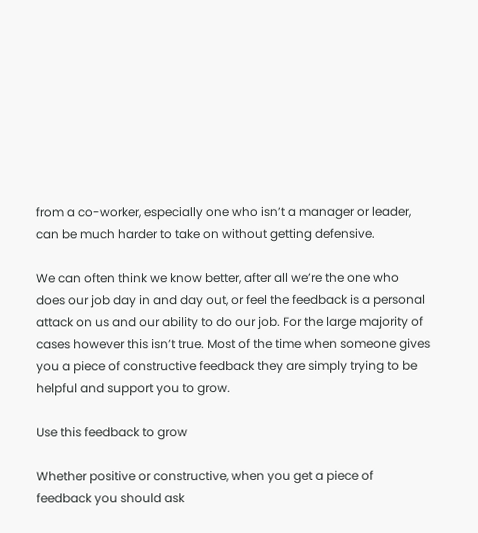from a co-worker, especially one who isn’t a manager or leader, can be much harder to take on without getting defensive.

We can often think we know better, after all we’re the one who does our job day in and day out, or feel the feedback is a personal attack on us and our ability to do our job. For the large majority of cases however this isn’t true. Most of the time when someone gives you a piece of constructive feedback they are simply trying to be helpful and support you to grow.

Use this feedback to grow

Whether positive or constructive, when you get a piece of feedback you should ask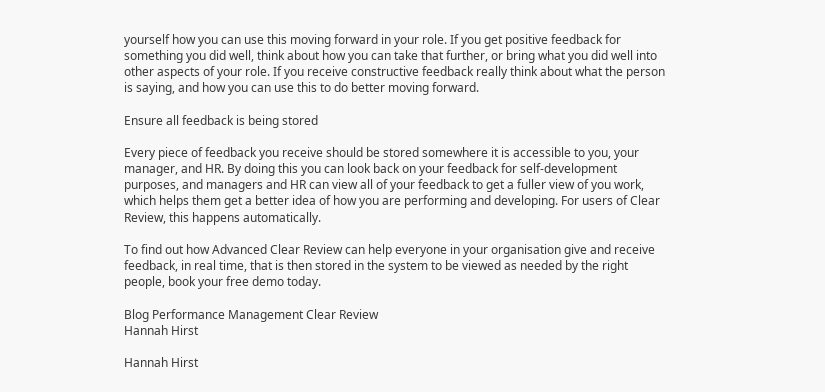yourself how you can use this moving forward in your role. If you get positive feedback for something you did well, think about how you can take that further, or bring what you did well into other aspects of your role. If you receive constructive feedback really think about what the person is saying, and how you can use this to do better moving forward.

Ensure all feedback is being stored

Every piece of feedback you receive should be stored somewhere it is accessible to you, your manager, and HR. By doing this you can look back on your feedback for self-development purposes, and managers and HR can view all of your feedback to get a fuller view of you work, which helps them get a better idea of how you are performing and developing. For users of Clear Review, this happens automatically.

To find out how Advanced Clear Review can help everyone in your organisation give and receive feedback, in real time, that is then stored in the system to be viewed as needed by the right people, book your free demo today.

Blog Performance Management Clear Review
Hannah Hirst

Hannah Hirst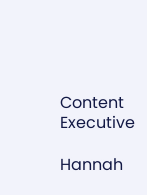Content Executive

Hannah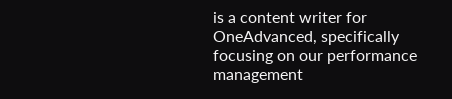is a content writer for OneAdvanced, specifically focusing on our performance management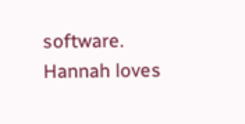software. Hannah loves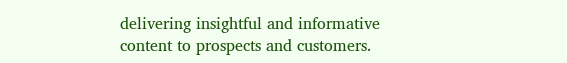delivering insightful and informative content to prospects and customers.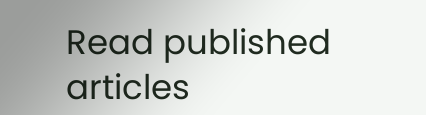Read published articles